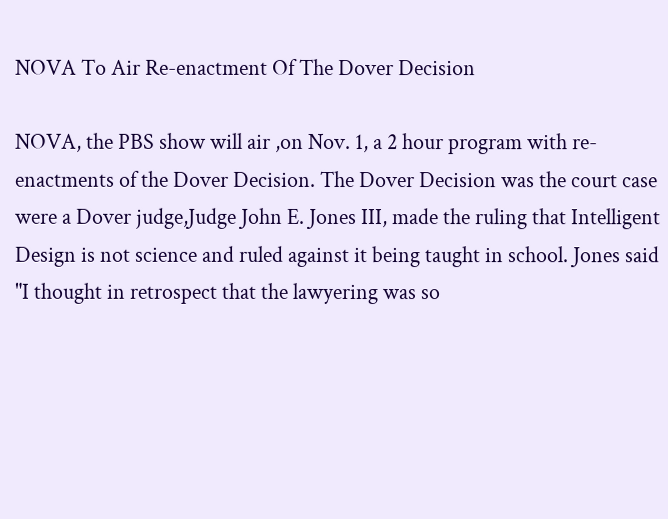NOVA To Air Re-enactment Of The Dover Decision

NOVA, the PBS show will air ,on Nov. 1, a 2 hour program with re-enactments of the Dover Decision. The Dover Decision was the court case were a Dover judge,Judge John E. Jones III, made the ruling that Intelligent Design is not science and ruled against it being taught in school. Jones said "I thought in retrospect that the lawyering was so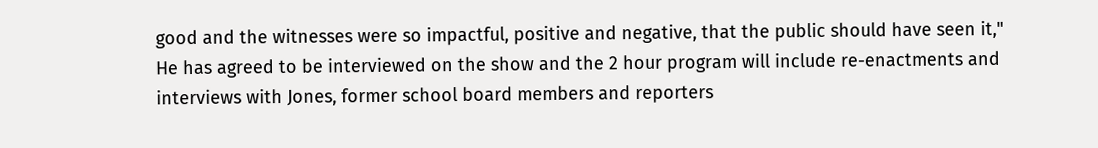good and the witnesses were so impactful, positive and negative, that the public should have seen it," He has agreed to be interviewed on the show and the 2 hour program will include re-enactments and interviews with Jones, former school board members and reporters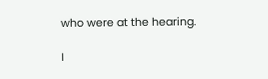who were at the hearing.

I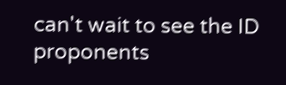can't wait to see the ID proponents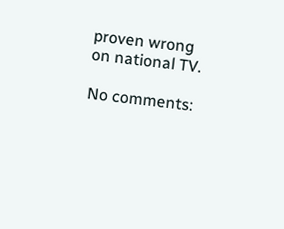proven wrong on national TV.

No comments: